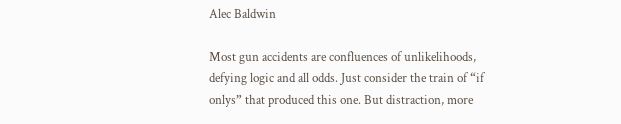Alec Baldwin

Most gun accidents are confluences of unlikelihoods, defying logic and all odds. Just consider the train of “if onlys” that produced this one. But distraction, more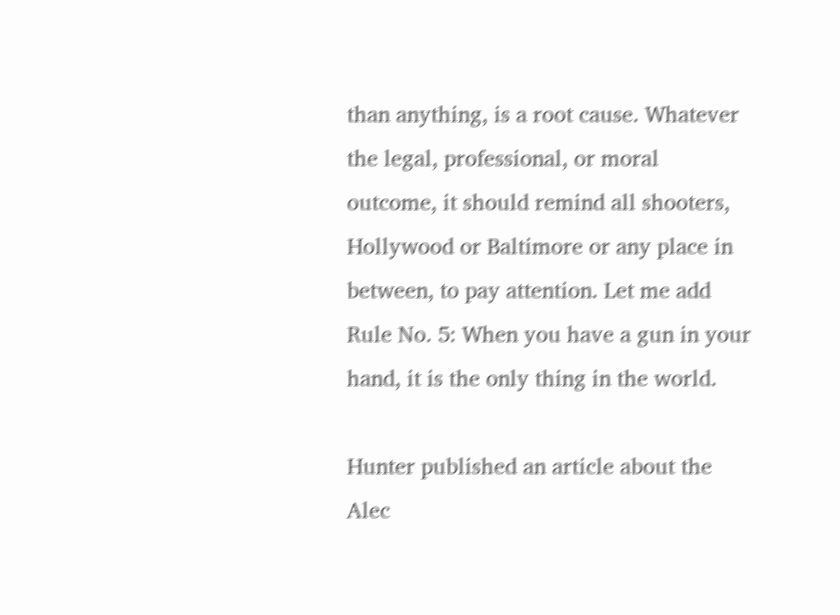than anything, is a root cause. Whatever the legal, professional, or moral outcome, it should remind all shooters, Hollywood or Baltimore or any place in between, to pay attention. Let me add Rule No. 5: When you have a gun in your hand, it is the only thing in the world.

Hunter published an article about the Alec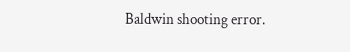Baldwin shooting error.